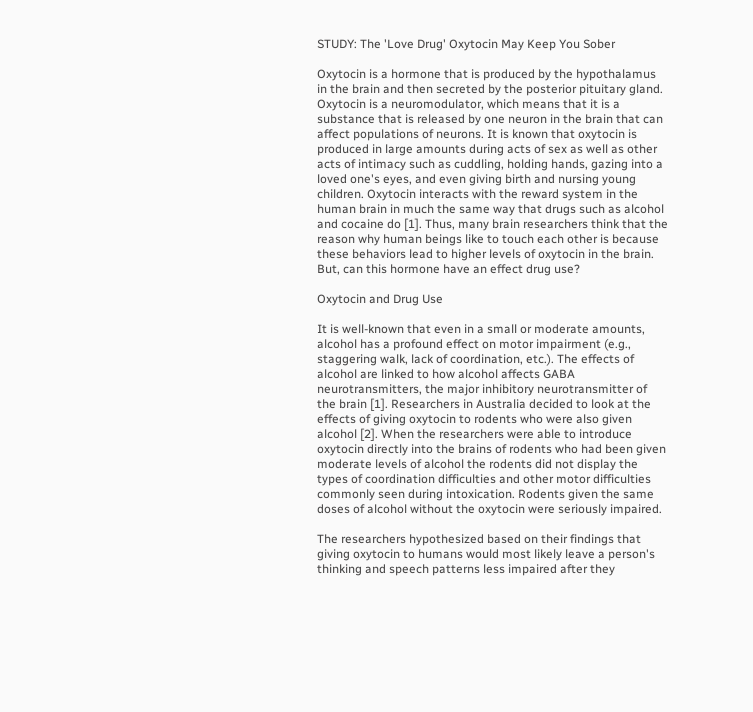STUDY: The 'Love Drug' Oxytocin May Keep You Sober

Oxytocin is a hormone that is produced by the hypothalamus in the brain and then secreted by the posterior pituitary gland. Oxytocin is a neuromodulator, which means that it is a substance that is released by one neuron in the brain that can affect populations of neurons. It is known that oxytocin is produced in large amounts during acts of sex as well as other acts of intimacy such as cuddling, holding hands, gazing into a loved one's eyes, and even giving birth and nursing young children. Oxytocin interacts with the reward system in the human brain in much the same way that drugs such as alcohol and cocaine do [1]. Thus, many brain researchers think that the reason why human beings like to touch each other is because these behaviors lead to higher levels of oxytocin in the brain. But, can this hormone have an effect drug use?

Oxytocin and Drug Use

It is well-known that even in a small or moderate amounts, alcohol has a profound effect on motor impairment (e.g., staggering walk, lack of coordination, etc.). The effects of alcohol are linked to how alcohol affects GABA neurotransmitters, the major inhibitory neurotransmitter of the brain [1]. Researchers in Australia decided to look at the effects of giving oxytocin to rodents who were also given alcohol [2]. When the researchers were able to introduce oxytocin directly into the brains of rodents who had been given moderate levels of alcohol the rodents did not display the types of coordination difficulties and other motor difficulties commonly seen during intoxication. Rodents given the same doses of alcohol without the oxytocin were seriously impaired.

The researchers hypothesized based on their findings that giving oxytocin to humans would most likely leave a person's thinking and speech patterns less impaired after they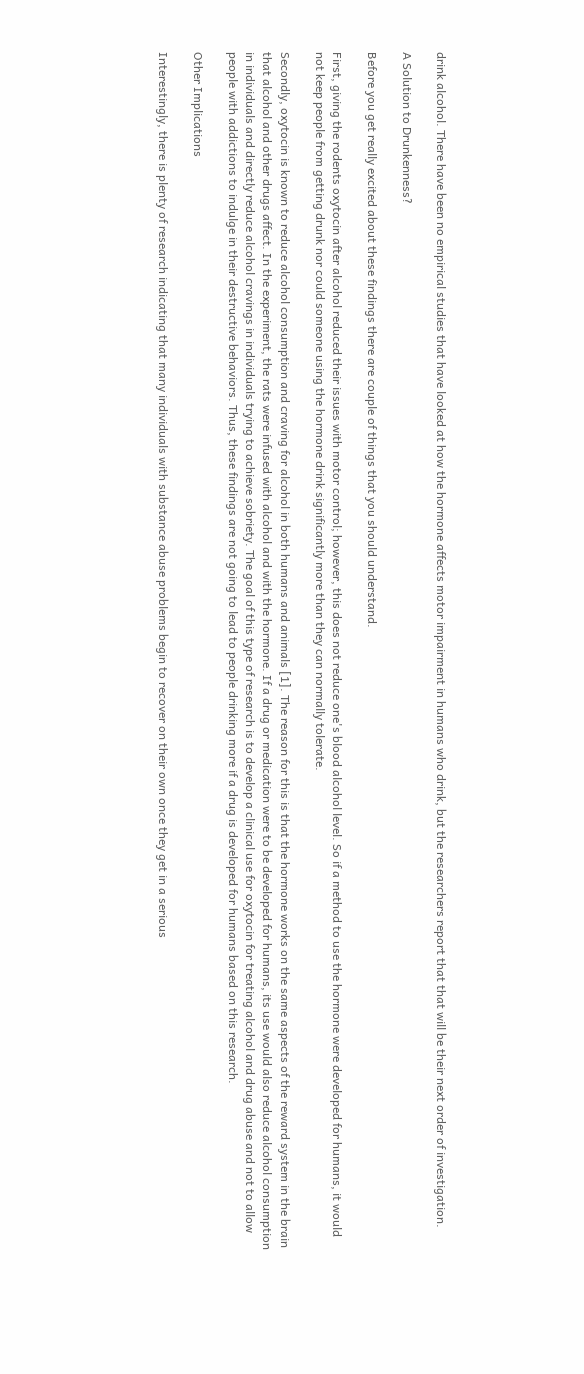drink alcohol. There have been no empirical studies that have looked at how the hormone affects motor impairment in humans who drink, but the researchers report that that will be their next order of investigation.

A Solution to Drunkenness?

Before you get really excited about these findings there are couple of things that you should understand.

First, giving the rodents oxytocin after alcohol reduced their issues with motor control; however, this does not reduce one's blood alcohol level. So if a method to use the hormone were developed for humans, it would not keep people from getting drunk nor could someone using the hormone drink significantly more than they can normally tolerate.

Secondly, oxytocin is known to reduce alcohol consumption and craving for alcohol in both humans and animals [1]. The reason for this is that the hormone works on the same aspects of the reward system in the brain that alcohol and other drugs affect. In the experiment, the rats were infused with alcohol and with the hormone. If a drug or medication were to be developed for humans, its use would also reduce alcohol consumption in individuals and directly reduce alcohol cravings in individuals trying to achieve sobriety. The goal of this type of research is to develop a clinical use for oxytocin for treating alcohol and drug abuse and not to allow people with addictions to indulge in their destructive behaviors. Thus, these findings are not going to lead to people drinking more if a drug is developed for humans based on this research.

Other Implications

Interestingly, there is plenty of research indicating that many individuals with substance abuse problems begin to recover on their own once they get in a serious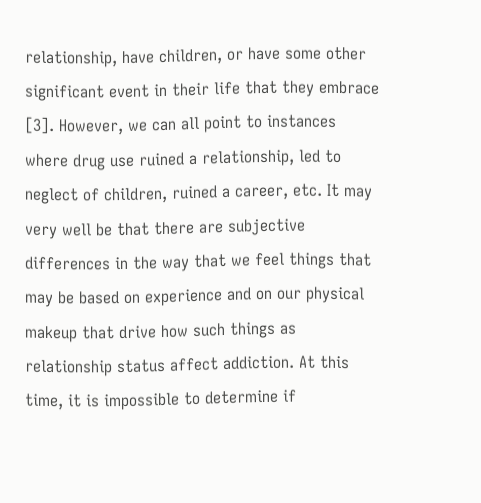relationship, have children, or have some other significant event in their life that they embrace [3]. However, we can all point to instances where drug use ruined a relationship, led to neglect of children, ruined a career, etc. It may very well be that there are subjective differences in the way that we feel things that may be based on experience and on our physical makeup that drive how such things as relationship status affect addiction. At this time, it is impossible to determine if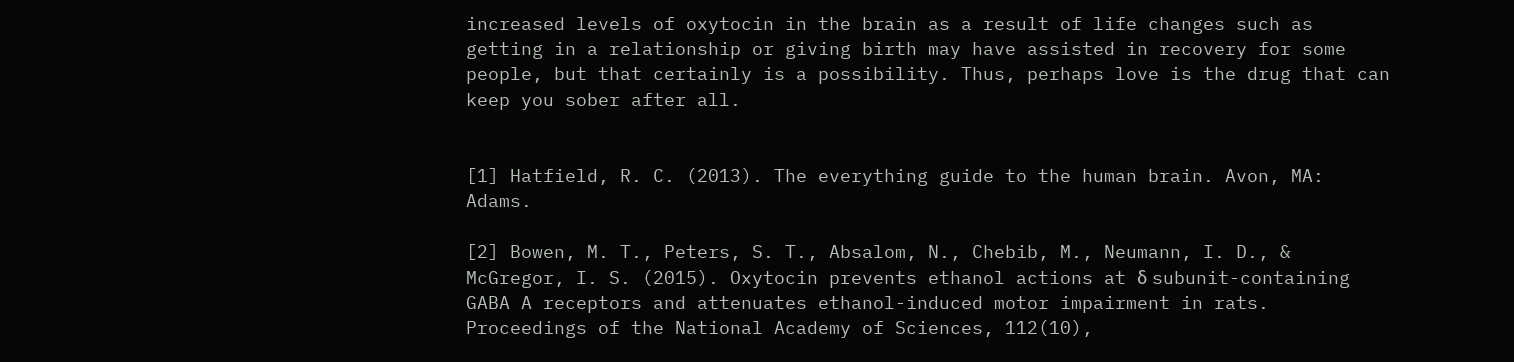increased levels of oxytocin in the brain as a result of life changes such as getting in a relationship or giving birth may have assisted in recovery for some people, but that certainly is a possibility. Thus, perhaps love is the drug that can keep you sober after all.


[1] Hatfield, R. C. (2013). The everything guide to the human brain. Avon, MA: Adams.

[2] Bowen, M. T., Peters, S. T., Absalom, N., Chebib, M., Neumann, I. D., & McGregor, I. S. (2015). Oxytocin prevents ethanol actions at δ subunit-containing GABA A receptors and attenuates ethanol-induced motor impairment in rats. Proceedings of the National Academy of Sciences, 112(10),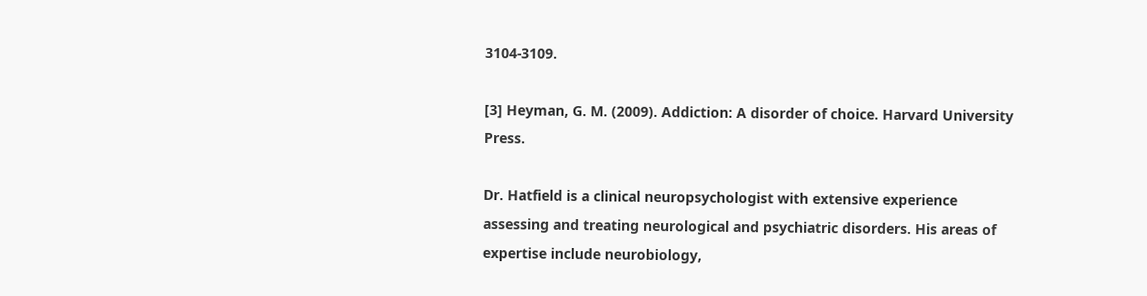3104-3109.

[3] Heyman, G. M. (2009). Addiction: A disorder of choice. Harvard University Press.

Dr. Hatfield is a clinical neuropsychologist with extensive experience assessing and treating neurological and psychiatric disorders. His areas of expertise include neurobiology,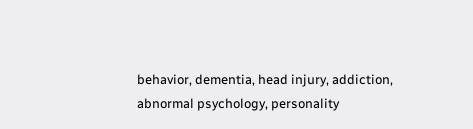behavior, dementia, head injury, addiction, abnormal psychology, personality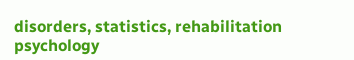disorders, statistics, rehabilitation psychology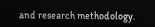and research methodology.